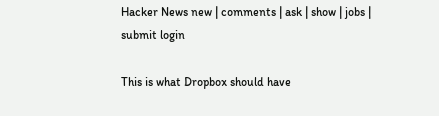Hacker News new | comments | ask | show | jobs | submit login

This is what Dropbox should have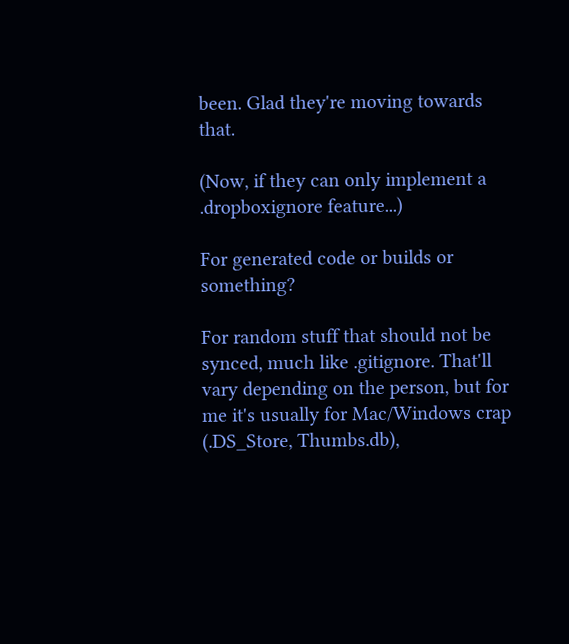been. Glad they're moving towards that.

(Now, if they can only implement a .dropboxignore feature...)

For generated code or builds or something?

For random stuff that should not be synced, much like .gitignore. That'll vary depending on the person, but for me it's usually for Mac/Windows crap (.DS_Store, Thumbs.db),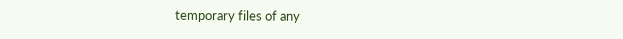temporary files of any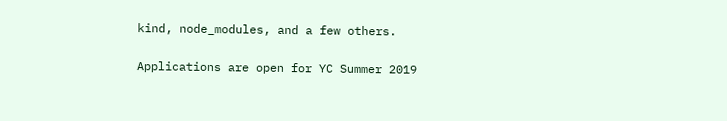kind, node_modules, and a few others.

Applications are open for YC Summer 2019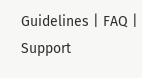Guidelines | FAQ | Support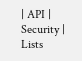| API | Security | Lists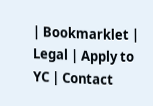| Bookmarklet | Legal | Apply to YC | Contact